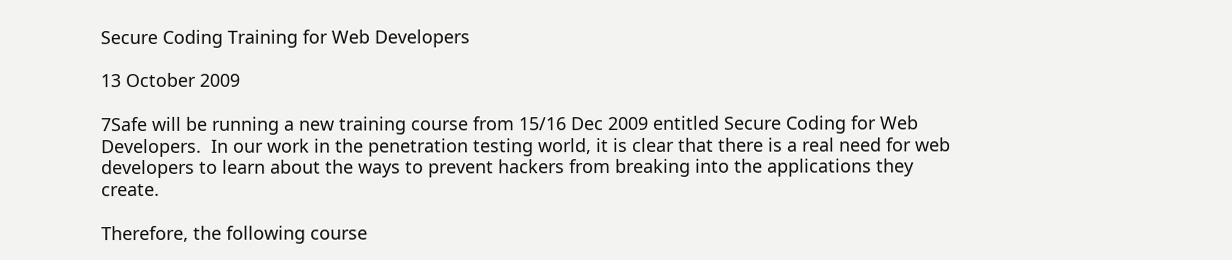Secure Coding Training for Web Developers

13 October 2009

7Safe will be running a new training course from 15/16 Dec 2009 entitled Secure Coding for Web Developers.  In our work in the penetration testing world, it is clear that there is a real need for web developers to learn about the ways to prevent hackers from breaking into the applications they create.

Therefore, the following course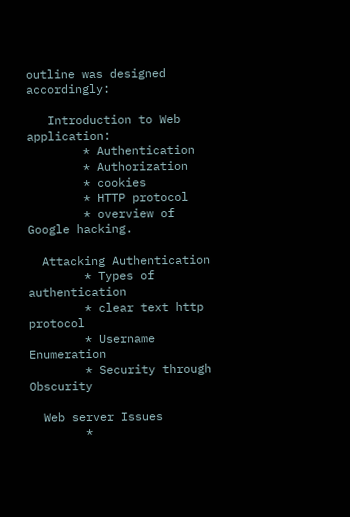outline was designed accordingly:

   Introduction to Web application:
        * Authentication
        * Authorization
        * cookies
        * HTTP protocol
        * overview of Google hacking.

  Attacking Authentication
        * Types of authentication
        * clear text http protocol
        * Username Enumeration
        * Security through Obscurity

  Web server Issues
        *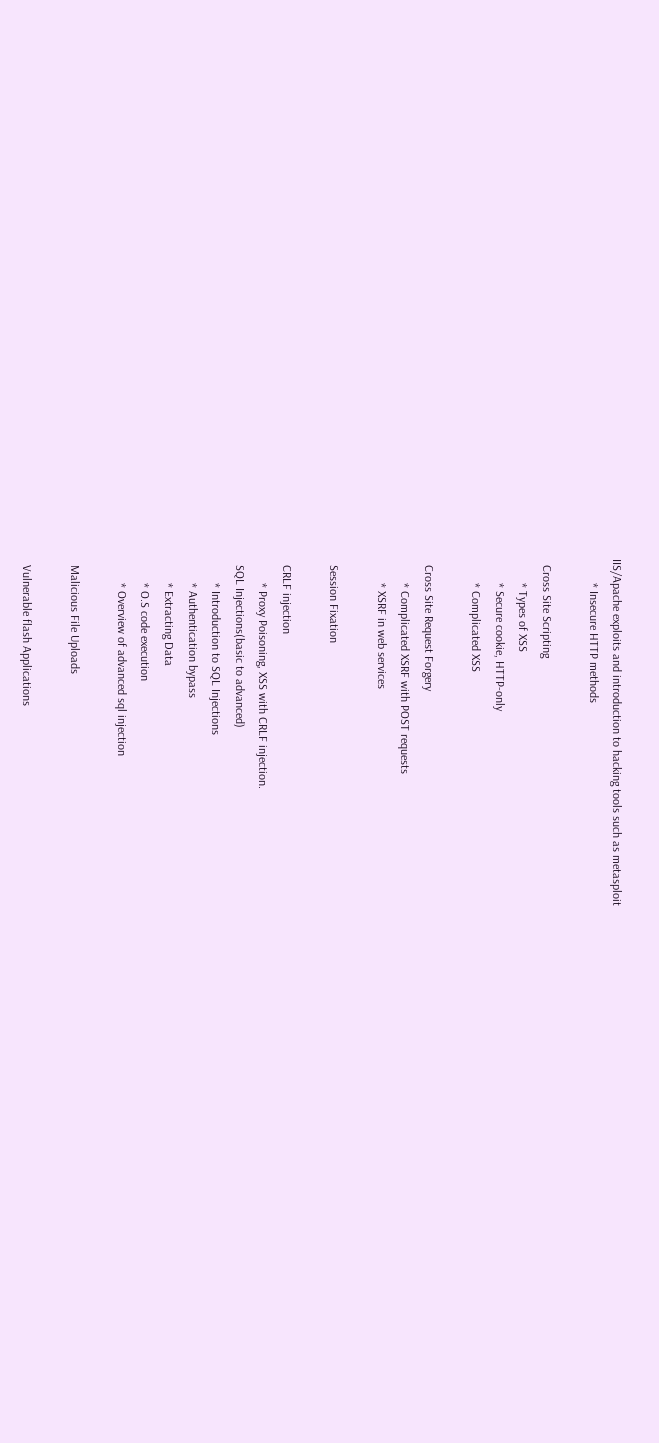IIS/Apache exploits and introduction to hacking tools such as metasploit
        * Insecure HTTP methods

  Cross Site Scripting
        * Types of XSS
        * Secure cookie, HTTP-only
        * Complicated XSS

  Cross Site Request Forgery
        * Complicated XSRF with POST requests
        * XSRF in web services

  Session Fixation

  CRLF injection
        * Proxy Poisoning, XSS with CRLF injection.
  SQL Injections(basic to advanced)
        * Introduction to SQL Injections
        * Authentication bypass
        * Extracting Data
        * O.S code execution
        * Overview of advanced sql injection

  Malicious File Uploads

  Vulnerable flash Applications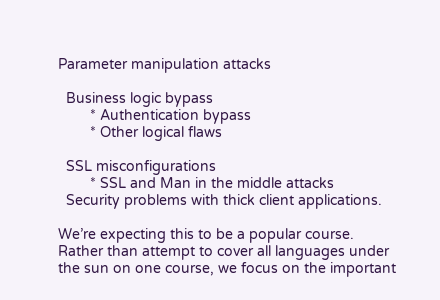Parameter manipulation attacks

  Business logic bypass
        * Authentication bypass
        * Other logical flaws

  SSL misconfigurations
        * SSL and Man in the middle attacks
  Security problems with thick client applications.

We’re expecting this to be a popular course.  Rather than attempt to cover all languages under the sun on one course, we focus on the important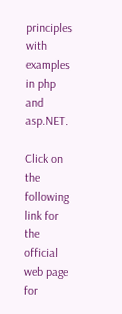principles with examples in php and asp.NET.

Click on the following link for the official web page for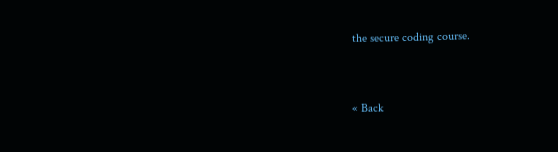the secure coding course.


« Back